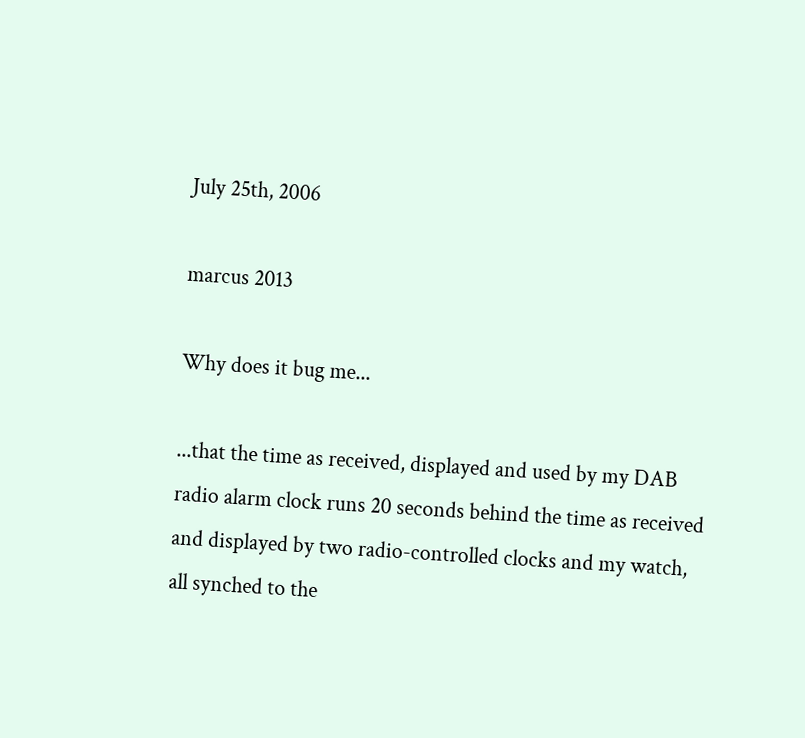July 25th, 2006

marcus 2013

Why does it bug me...

...that the time as received, displayed and used by my DAB radio alarm clock runs 20 seconds behind the time as received and displayed by two radio-controlled clocks and my watch, all synched to the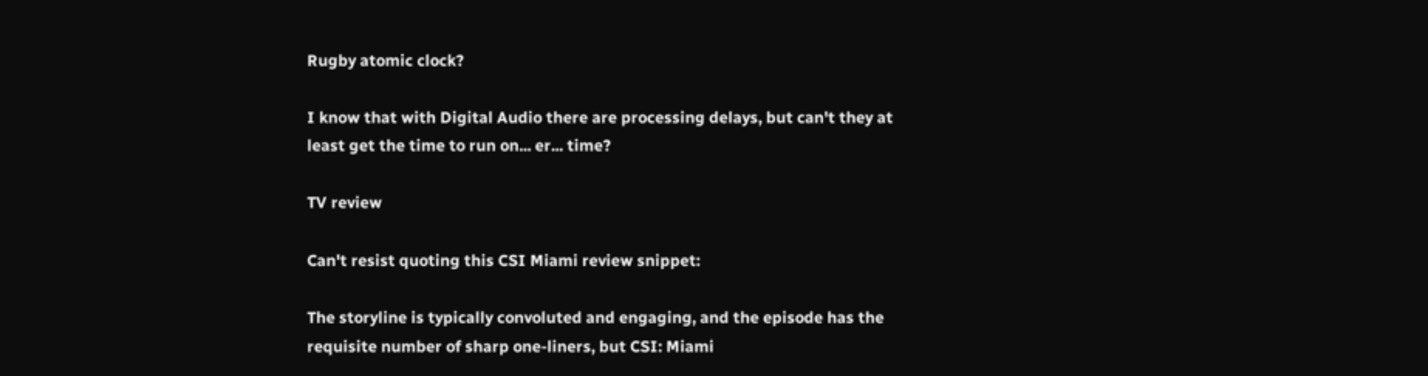Rugby atomic clock?

I know that with Digital Audio there are processing delays, but can't they at least get the time to run on... er... time?

TV review

Can't resist quoting this CSI Miami review snippet:

The storyline is typically convoluted and engaging, and the episode has the requisite number of sharp one-liners, but CSI: Miami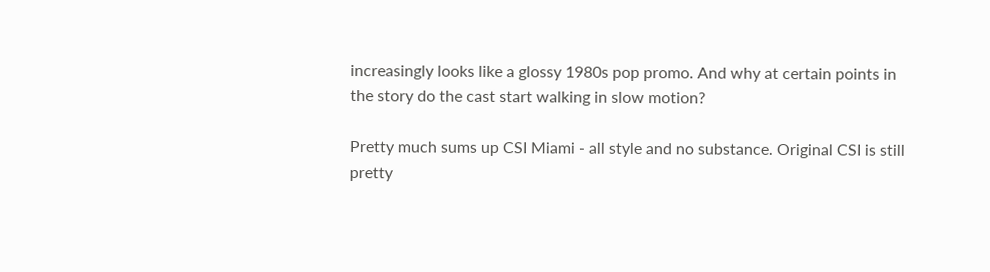increasingly looks like a glossy 1980s pop promo. And why at certain points in the story do the cast start walking in slow motion?

Pretty much sums up CSI Miami - all style and no substance. Original CSI is still pretty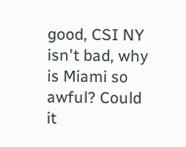good, CSI NY isn't bad, why is Miami so awful? Could it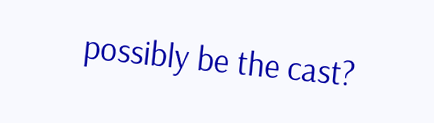possibly be the cast?